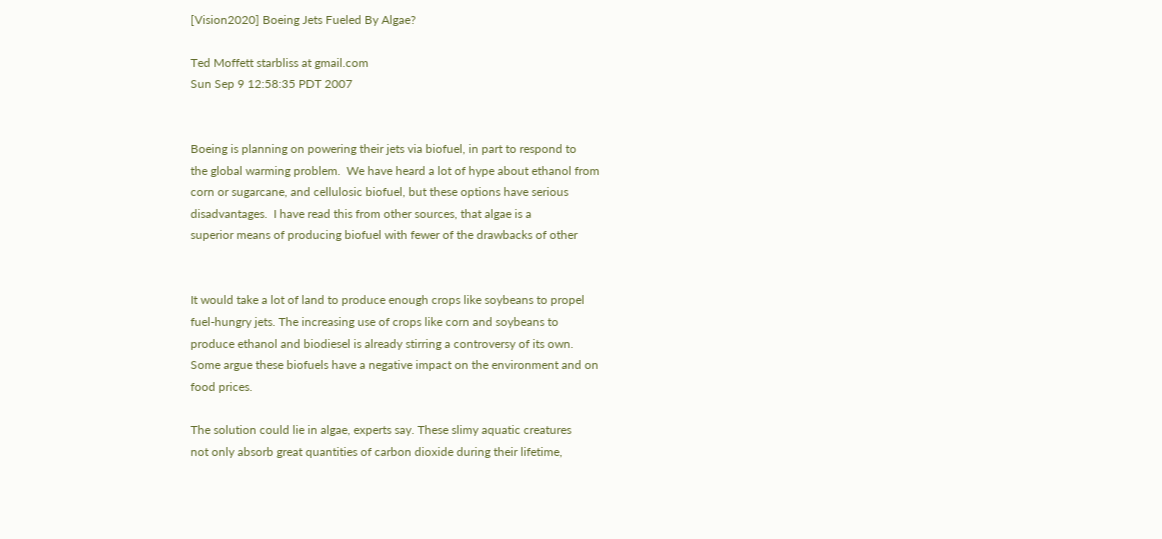[Vision2020] Boeing Jets Fueled By Algae?

Ted Moffett starbliss at gmail.com
Sun Sep 9 12:58:35 PDT 2007


Boeing is planning on powering their jets via biofuel, in part to respond to
the global warming problem.  We have heard a lot of hype about ethanol from
corn or sugarcane, and cellulosic biofuel, but these options have serious
disadvantages.  I have read this from other sources, that algae is a
superior means of producing biofuel with fewer of the drawbacks of other


It would take a lot of land to produce enough crops like soybeans to propel
fuel-hungry jets. The increasing use of crops like corn and soybeans to
produce ethanol and biodiesel is already stirring a controversy of its own.
Some argue these biofuels have a negative impact on the environment and on
food prices.

The solution could lie in algae, experts say. These slimy aquatic creatures
not only absorb great quantities of carbon dioxide during their lifetime,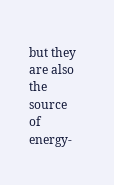but they are also the source of energy-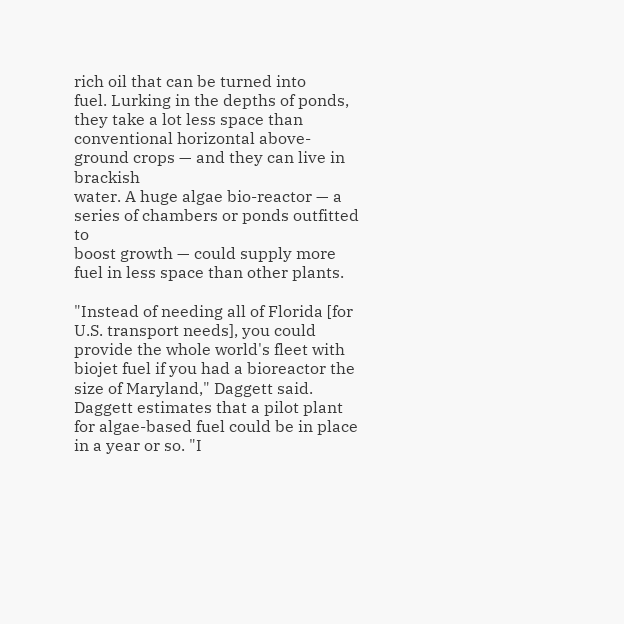rich oil that can be turned into
fuel. Lurking in the depths of ponds, they take a lot less space than
conventional horizontal above-ground crops — and they can live in brackish
water. A huge algae bio-reactor — a series of chambers or ponds outfitted to
boost growth — could supply more fuel in less space than other plants.

"Instead of needing all of Florida [for U.S. transport needs], you could
provide the whole world's fleet with biojet fuel if you had a bioreactor the
size of Maryland," Daggett said.
Daggett estimates that a pilot plant for algae-based fuel could be in place
in a year or so. "I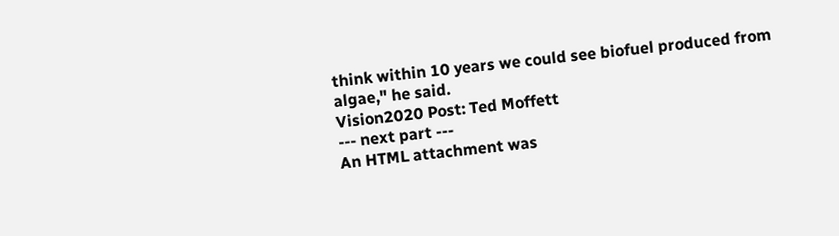think within 10 years we could see biofuel produced from
algae," he said.
Vision2020 Post: Ted Moffett
--- next part ---
An HTML attachment was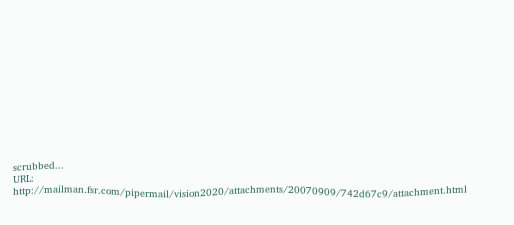scrubbed...
URL: http://mailman.fsr.com/pipermail/vision2020/attachments/20070909/742d67c9/attachment.html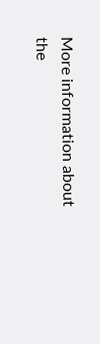More information about the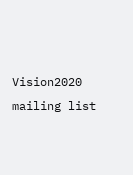Vision2020 mailing list